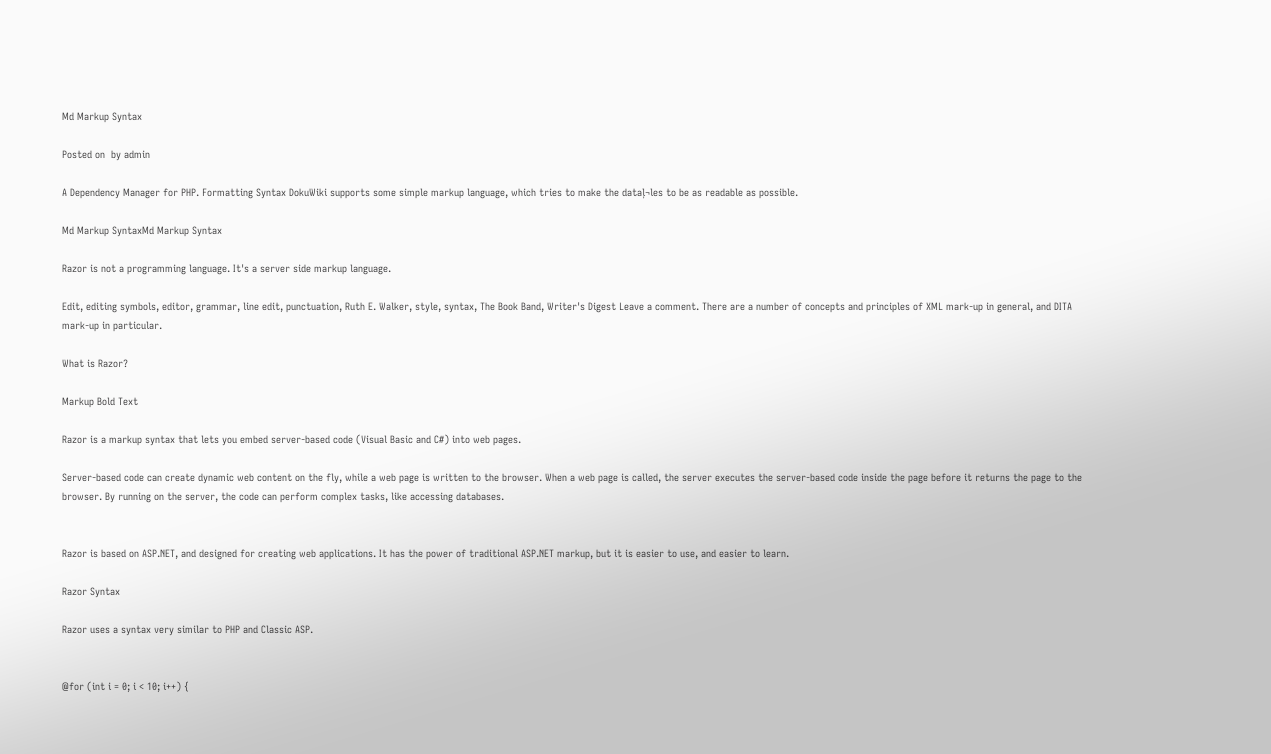Md Markup Syntax

Posted on  by admin

A Dependency Manager for PHP. Formatting Syntax DokuWiki supports some simple markup language, which tries to make the dataļ¬les to be as readable as possible.

Md Markup SyntaxMd Markup Syntax

Razor is not a programming language. It's a server side markup language.

Edit, editing symbols, editor, grammar, line edit, punctuation, Ruth E. Walker, style, syntax, The Book Band, Writer's Digest Leave a comment. There are a number of concepts and principles of XML mark-up in general, and DITA mark-up in particular.

What is Razor?

Markup Bold Text

Razor is a markup syntax that lets you embed server-based code (Visual Basic and C#) into web pages.

Server-based code can create dynamic web content on the fly, while a web page is written to the browser. When a web page is called, the server executes the server-based code inside the page before it returns the page to the browser. By running on the server, the code can perform complex tasks, like accessing databases.


Razor is based on ASP.NET, and designed for creating web applications. It has the power of traditional ASP.NET markup, but it is easier to use, and easier to learn.

Razor Syntax

Razor uses a syntax very similar to PHP and Classic ASP.


@for (int i = 0; i < 10; i++) {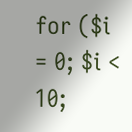for ($i = 0; $i < 10;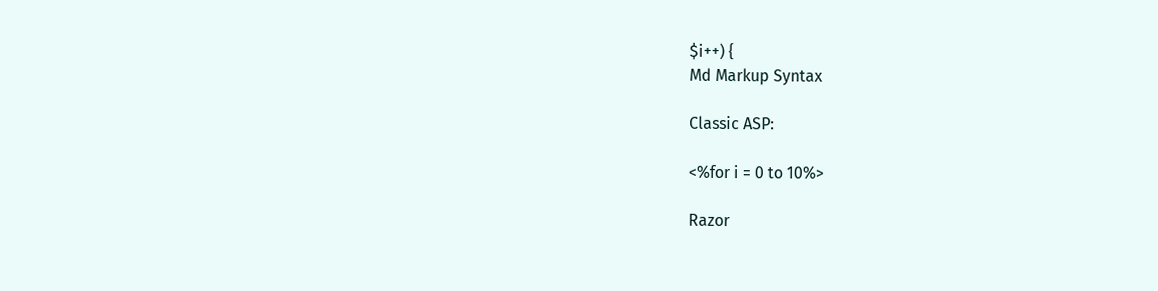$i++) {
Md Markup Syntax

Classic ASP:

<%for i = 0 to 10%>

Razor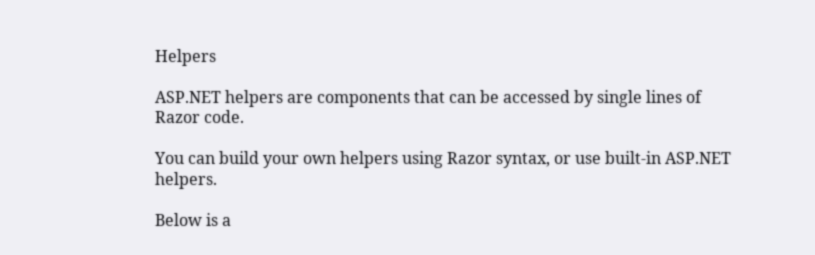Helpers

ASP.NET helpers are components that can be accessed by single lines of Razor code.

You can build your own helpers using Razor syntax, or use built-in ASP.NET helpers.

Below is a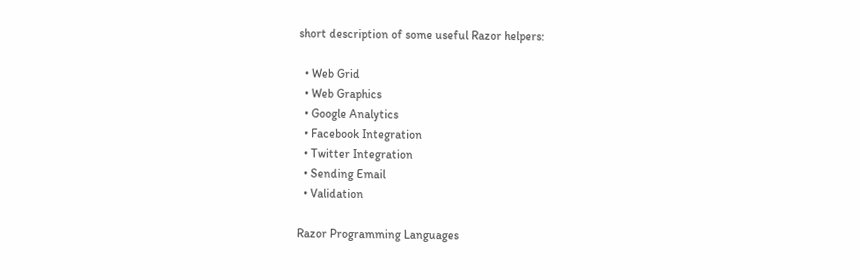short description of some useful Razor helpers:

  • Web Grid
  • Web Graphics
  • Google Analytics
  • Facebook Integration
  • Twitter Integration
  • Sending Email
  • Validation

Razor Programming Languages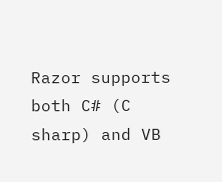Razor supports both C# (C sharp) and VB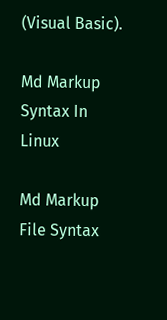(Visual Basic).

Md Markup Syntax In Linux

Md Markup File Syntax